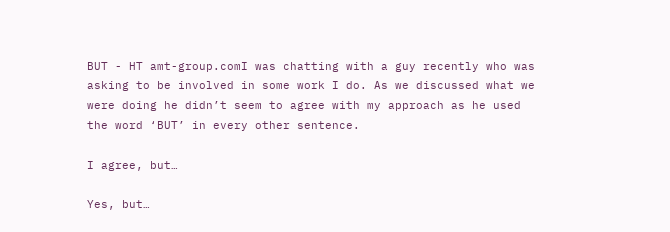BUT - HT amt-group.comI was chatting with a guy recently who was asking to be involved in some work I do. As we discussed what we were doing he didn’t seem to agree with my approach as he used the word ‘BUT’ in every other sentence.

I agree, but…

Yes, but…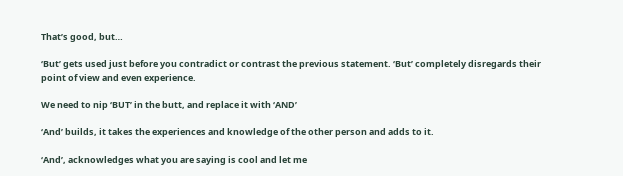That’s good, but…

‘But’ gets used just before you contradict or contrast the previous statement. ‘But’ completely disregards their point of view and even experience.

We need to nip ‘BUT’ in the butt, and replace it with ‘AND’

‘And’ builds, it takes the experiences and knowledge of the other person and adds to it.

‘And’, acknowledges what you are saying is cool and let me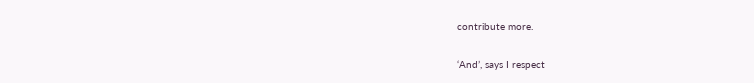contribute more.

‘And’, says I respect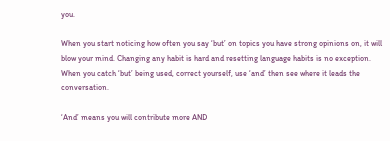you.

When you start noticing how often you say ‘but’ on topics you have strong opinions on, it will blow your mind. Changing any habit is hard and resetting language habits is no exception. When you catch ‘but’ being used, correct yourself, use ‘and’ then see where it leads the conversation.

‘And’ means you will contribute more AND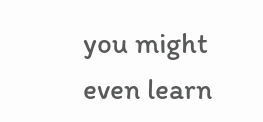you might even learn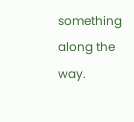something along the way.